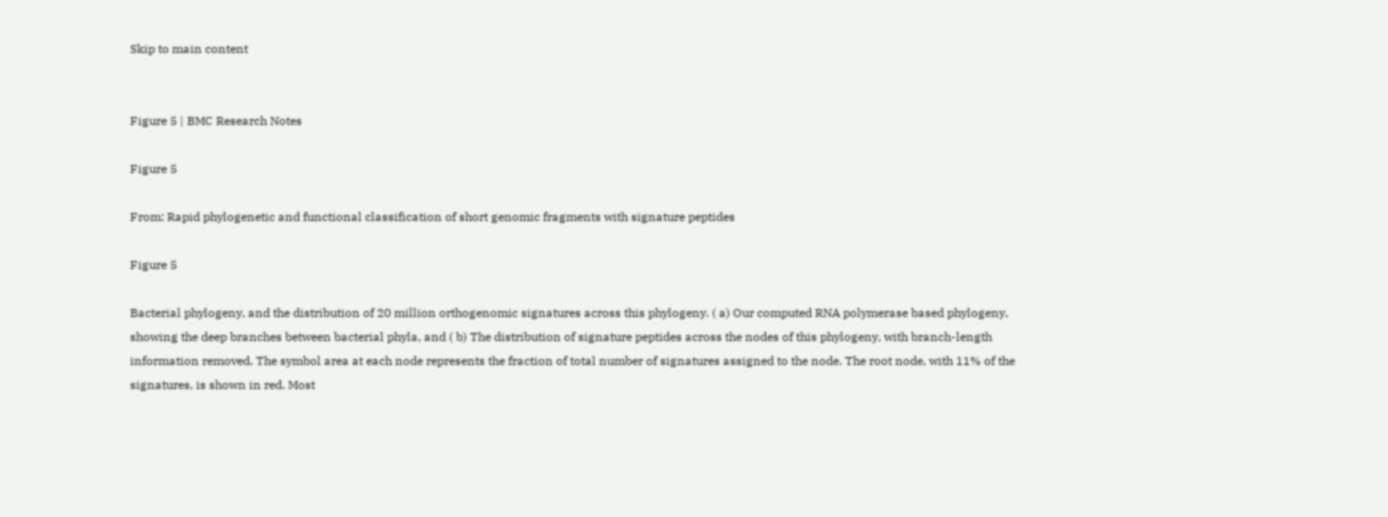Skip to main content


Figure 5 | BMC Research Notes

Figure 5

From: Rapid phylogenetic and functional classification of short genomic fragments with signature peptides

Figure 5

Bacterial phylogeny, and the distribution of 20 million orthogenomic signatures across this phylogeny. ( a) Our computed RNA polymerase based phylogeny, showing the deep branches between bacterial phyla, and ( b) The distribution of signature peptides across the nodes of this phylogeny, with branch-length information removed. The symbol area at each node represents the fraction of total number of signatures assigned to the node. The root node, with 11% of the signatures, is shown in red. Most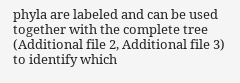phyla are labeled and can be used together with the complete tree (Additional file 2, Additional file 3) to identify which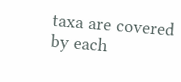taxa are covered by each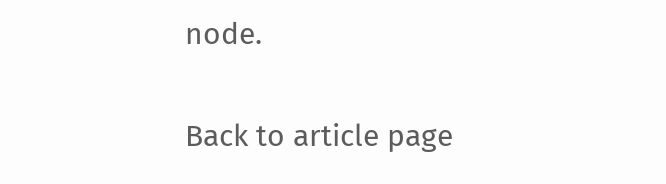node.

Back to article page